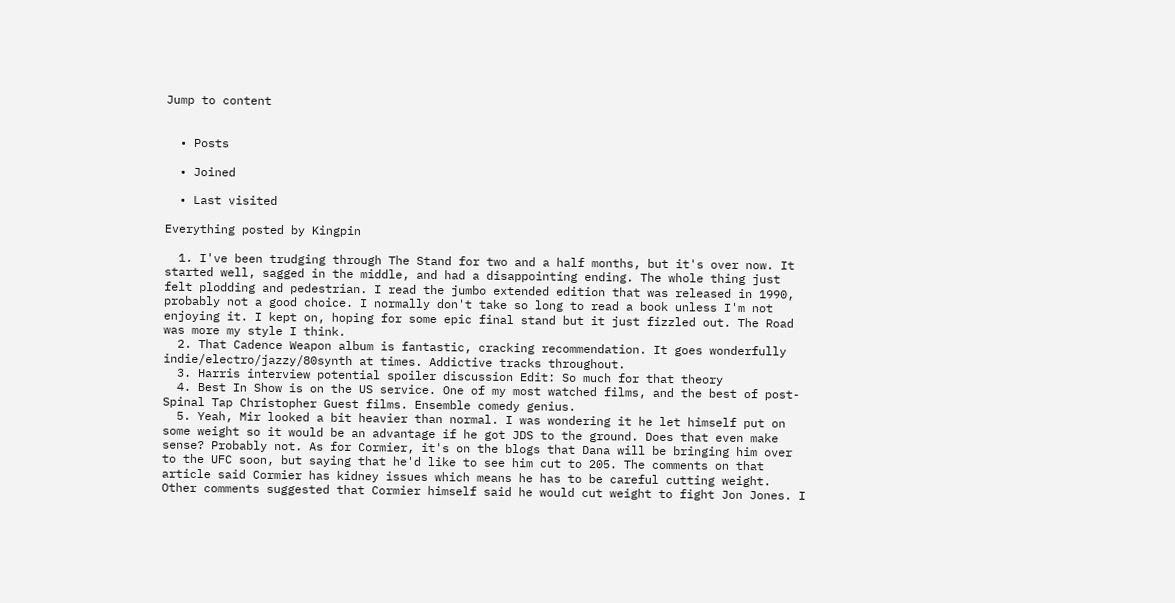Jump to content


  • Posts

  • Joined

  • Last visited

Everything posted by Kingpin

  1. I've been trudging through The Stand for two and a half months, but it's over now. It started well, sagged in the middle, and had a disappointing ending. The whole thing just felt plodding and pedestrian. I read the jumbo extended edition that was released in 1990, probably not a good choice. I normally don't take so long to read a book unless I'm not enjoying it. I kept on, hoping for some epic final stand but it just fizzled out. The Road was more my style I think.
  2. That Cadence Weapon album is fantastic, cracking recommendation. It goes wonderfully indie/electro/jazzy/80synth at times. Addictive tracks throughout.
  3. Harris interview potential spoiler discussion Edit: So much for that theory
  4. Best In Show is on the US service. One of my most watched films, and the best of post-Spinal Tap Christopher Guest films. Ensemble comedy genius.
  5. Yeah, Mir looked a bit heavier than normal. I was wondering it he let himself put on some weight so it would be an advantage if he got JDS to the ground. Does that even make sense? Probably not. As for Cormier, it's on the blogs that Dana will be bringing him over to the UFC soon, but saying that he'd like to see him cut to 205. The comments on that article said Cormier has kidney issues which means he has to be careful cutting weight. Other comments suggested that Cormier himself said he would cut weight to fight Jon Jones. I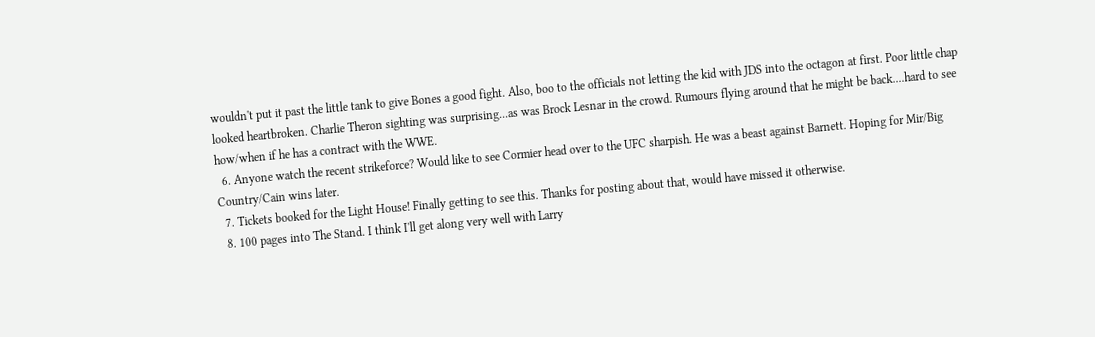wouldn't put it past the little tank to give Bones a good fight. Also, boo to the officials not letting the kid with JDS into the octagon at first. Poor little chap looked heartbroken. Charlie Theron sighting was surprising...as was Brock Lesnar in the crowd. Rumours flying around that he might be back....hard to see how/when if he has a contract with the WWE.
  6. Anyone watch the recent strikeforce? Would like to see Cormier head over to the UFC sharpish. He was a beast against Barnett. Hoping for Mir/Big Country/Cain wins later.
  7. Tickets booked for the Light House! Finally getting to see this. Thanks for posting about that, would have missed it otherwise.
  8. 100 pages into The Stand. I think I'll get along very well with Larry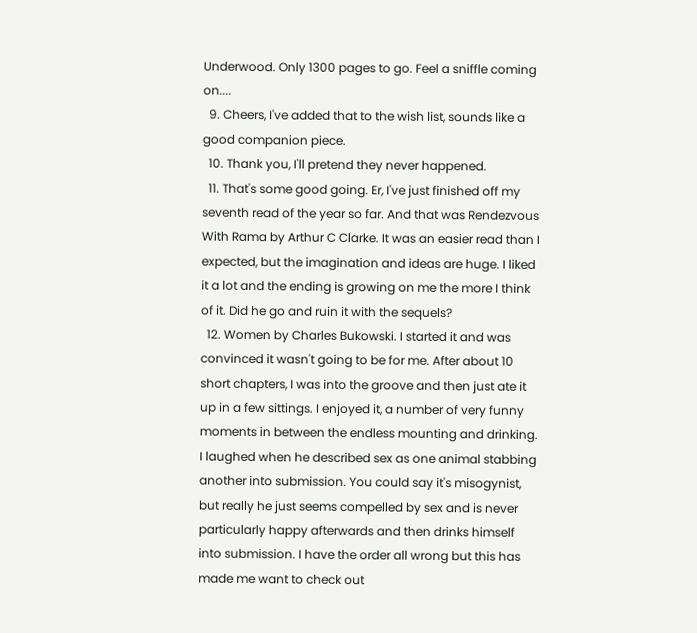Underwood. Only 1300 pages to go. Feel a sniffle coming on....
  9. Cheers, I've added that to the wish list, sounds like a good companion piece.
  10. Thank you, I'll pretend they never happened.
  11. That's some good going. Er, I've just finished off my seventh read of the year so far. And that was Rendezvous With Rama by Arthur C Clarke. It was an easier read than I expected, but the imagination and ideas are huge. I liked it a lot and the ending is growing on me the more I think of it. Did he go and ruin it with the sequels?
  12. Women by Charles Bukowski. I started it and was convinced it wasn't going to be for me. After about 10 short chapters, I was into the groove and then just ate it up in a few sittings. I enjoyed it, a number of very funny moments in between the endless mounting and drinking. I laughed when he described sex as one animal stabbing another into submission. You could say it's misogynist, but really he just seems compelled by sex and is never particularly happy afterwards and then drinks himself into submission. I have the order all wrong but this has made me want to check out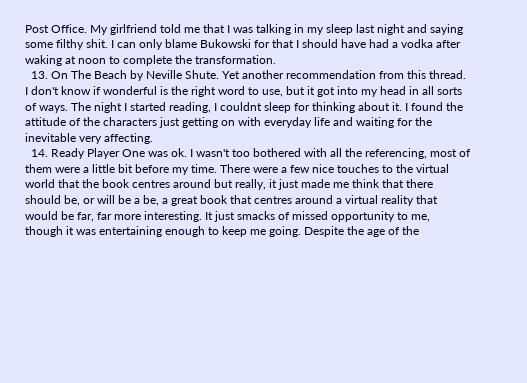Post Office. My girlfriend told me that I was talking in my sleep last night and saying some filthy shit. I can only blame Bukowski for that I should have had a vodka after waking at noon to complete the transformation.
  13. On The Beach by Neville Shute. Yet another recommendation from this thread. I don't know if wonderful is the right word to use, but it got into my head in all sorts of ways. The night I started reading, I couldnt sleep for thinking about it. I found the attitude of the characters just getting on with everyday life and waiting for the inevitable very affecting.
  14. Ready Player One was ok. I wasn't too bothered with all the referencing, most of them were a little bit before my time. There were a few nice touches to the virtual world that the book centres around but really, it just made me think that there should be, or will be a be, a great book that centres around a virtual reality that would be far, far more interesting. It just smacks of missed opportunity to me, though it was entertaining enough to keep me going. Despite the age of the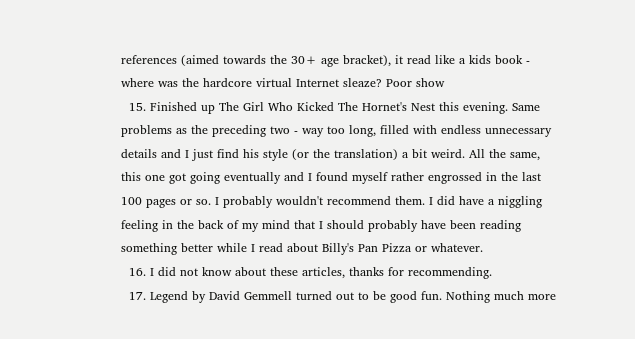references (aimed towards the 30+ age bracket), it read like a kids book - where was the hardcore virtual Internet sleaze? Poor show
  15. Finished up The Girl Who Kicked The Hornet's Nest this evening. Same problems as the preceding two - way too long, filled with endless unnecessary details and I just find his style (or the translation) a bit weird. All the same, this one got going eventually and I found myself rather engrossed in the last 100 pages or so. I probably wouldn't recommend them. I did have a niggling feeling in the back of my mind that I should probably have been reading something better while I read about Billy's Pan Pizza or whatever.
  16. I did not know about these articles, thanks for recommending.
  17. Legend by David Gemmell turned out to be good fun. Nothing much more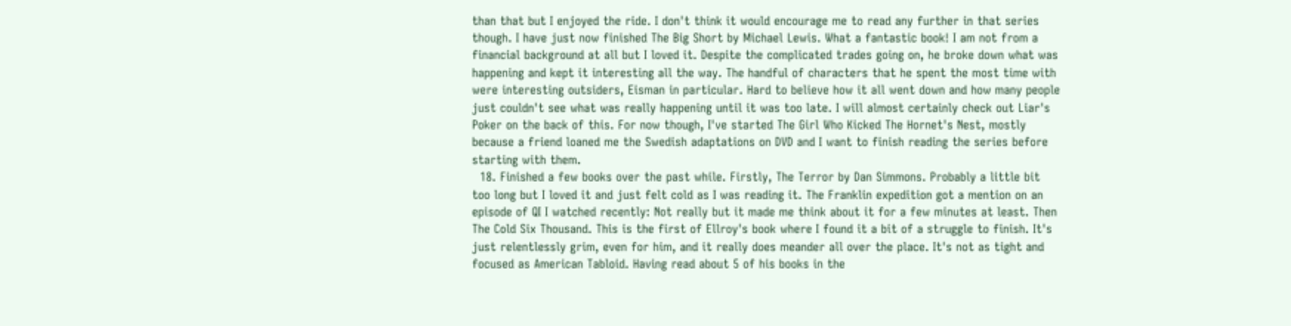than that but I enjoyed the ride. I don't think it would encourage me to read any further in that series though. I have just now finished The Big Short by Michael Lewis. What a fantastic book! I am not from a financial background at all but I loved it. Despite the complicated trades going on, he broke down what was happening and kept it interesting all the way. The handful of characters that he spent the most time with were interesting outsiders, Eisman in particular. Hard to believe how it all went down and how many people just couldn't see what was really happening until it was too late. I will almost certainly check out Liar's Poker on the back of this. For now though, I've started The Girl Who Kicked The Hornet's Nest, mostly because a friend loaned me the Swedish adaptations on DVD and I want to finish reading the series before starting with them.
  18. Finished a few books over the past while. Firstly, The Terror by Dan Simmons. Probably a little bit too long but I loved it and just felt cold as I was reading it. The Franklin expedition got a mention on an episode of QI I watched recently: Not really but it made me think about it for a few minutes at least. Then The Cold Six Thousand. This is the first of Ellroy's book where I found it a bit of a struggle to finish. It's just relentlessly grim, even for him, and it really does meander all over the place. It's not as tight and focused as American Tabloid. Having read about 5 of his books in the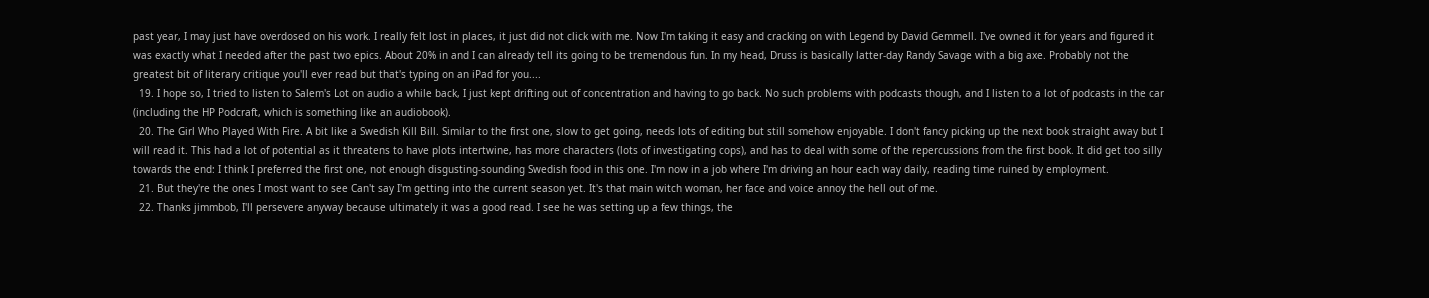past year, I may just have overdosed on his work. I really felt lost in places, it just did not click with me. Now I'm taking it easy and cracking on with Legend by David Gemmell. I've owned it for years and figured it was exactly what I needed after the past two epics. About 20% in and I can already tell its going to be tremendous fun. In my head, Druss is basically latter-day Randy Savage with a big axe. Probably not the greatest bit of literary critique you'll ever read but that's typing on an iPad for you....
  19. I hope so, I tried to listen to Salem's Lot on audio a while back, I just kept drifting out of concentration and having to go back. No such problems with podcasts though, and I listen to a lot of podcasts in the car (including the HP Podcraft, which is something like an audiobook).
  20. The Girl Who Played With Fire. A bit like a Swedish Kill Bill. Similar to the first one, slow to get going, needs lots of editing but still somehow enjoyable. I don't fancy picking up the next book straight away but I will read it. This had a lot of potential as it threatens to have plots intertwine, has more characters (lots of investigating cops), and has to deal with some of the repercussions from the first book. It did get too silly towards the end: I think I preferred the first one, not enough disgusting-sounding Swedish food in this one. I'm now in a job where I'm driving an hour each way daily, reading time ruined by employment.
  21. But they're the ones I most want to see Can't say I'm getting into the current season yet. It's that main witch woman, her face and voice annoy the hell out of me.
  22. Thanks jimmbob, I'll persevere anyway because ultimately it was a good read. I see he was setting up a few things, the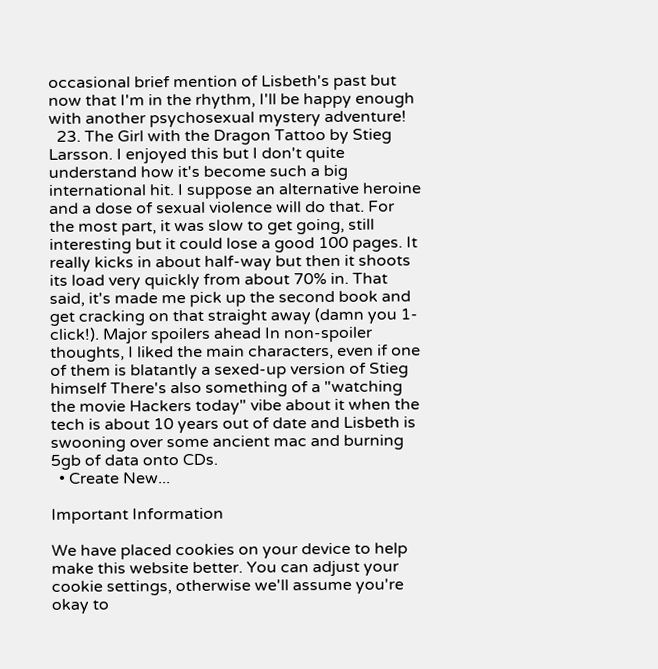occasional brief mention of Lisbeth's past but now that I'm in the rhythm, I'll be happy enough with another psychosexual mystery adventure!
  23. The Girl with the Dragon Tattoo by Stieg Larsson. I enjoyed this but I don't quite understand how it's become such a big international hit. I suppose an alternative heroine and a dose of sexual violence will do that. For the most part, it was slow to get going, still interesting but it could lose a good 100 pages. It really kicks in about half-way but then it shoots its load very quickly from about 70% in. That said, it's made me pick up the second book and get cracking on that straight away (damn you 1-click!). Major spoilers ahead In non-spoiler thoughts, I liked the main characters, even if one of them is blatantly a sexed-up version of Stieg himself There's also something of a "watching the movie Hackers today" vibe about it when the tech is about 10 years out of date and Lisbeth is swooning over some ancient mac and burning 5gb of data onto CDs.
  • Create New...

Important Information

We have placed cookies on your device to help make this website better. You can adjust your cookie settings, otherwise we'll assume you're okay to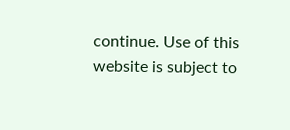continue. Use of this website is subject to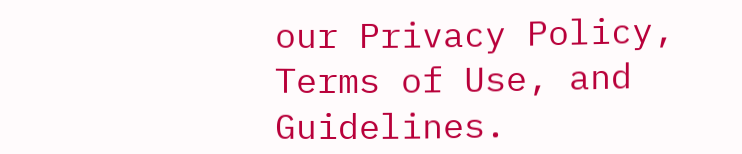our Privacy Policy, Terms of Use, and Guidelines.